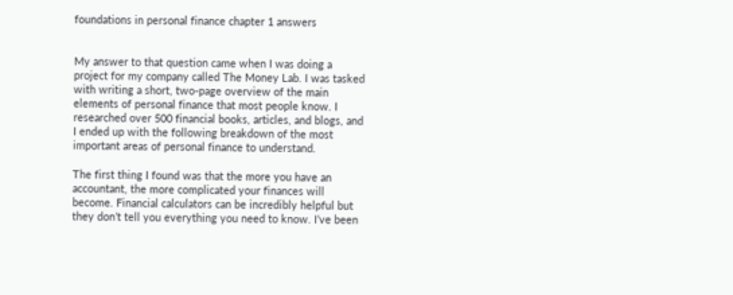foundations in personal finance chapter 1 answers


My answer to that question came when I was doing a project for my company called The Money Lab. I was tasked with writing a short, two-page overview of the main elements of personal finance that most people know. I researched over 500 financial books, articles, and blogs, and I ended up with the following breakdown of the most important areas of personal finance to understand.

The first thing I found was that the more you have an accountant, the more complicated your finances will become. Financial calculators can be incredibly helpful but they don’t tell you everything you need to know. I’ve been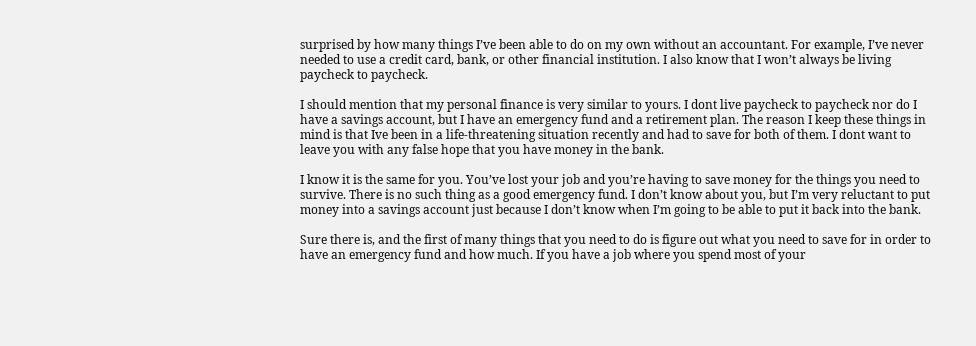surprised by how many things I’ve been able to do on my own without an accountant. For example, I’ve never needed to use a credit card, bank, or other financial institution. I also know that I won’t always be living paycheck to paycheck.

I should mention that my personal finance is very similar to yours. I dont live paycheck to paycheck nor do I have a savings account, but I have an emergency fund and a retirement plan. The reason I keep these things in mind is that Ive been in a life-threatening situation recently and had to save for both of them. I dont want to leave you with any false hope that you have money in the bank.

I know it is the same for you. You’ve lost your job and you’re having to save money for the things you need to survive. There is no such thing as a good emergency fund. I don’t know about you, but I’m very reluctant to put money into a savings account just because I don’t know when I’m going to be able to put it back into the bank.

Sure there is, and the first of many things that you need to do is figure out what you need to save for in order to have an emergency fund and how much. If you have a job where you spend most of your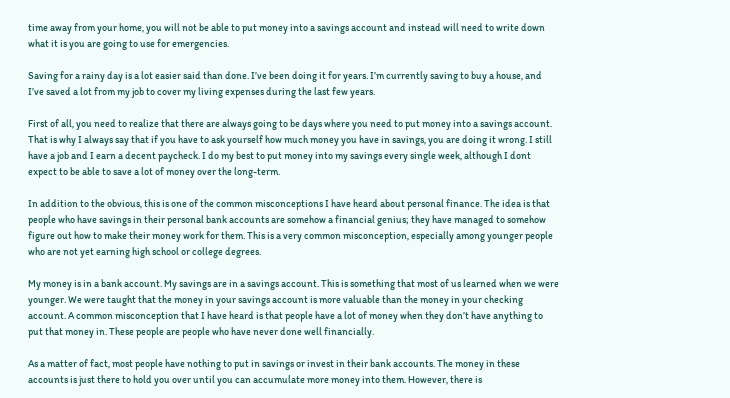time away from your home, you will not be able to put money into a savings account and instead will need to write down what it is you are going to use for emergencies.

Saving for a rainy day is a lot easier said than done. I’ve been doing it for years. I’m currently saving to buy a house, and I’ve saved a lot from my job to cover my living expenses during the last few years.

First of all, you need to realize that there are always going to be days where you need to put money into a savings account. That is why I always say that if you have to ask yourself how much money you have in savings, you are doing it wrong. I still have a job and I earn a decent paycheck. I do my best to put money into my savings every single week, although I dont expect to be able to save a lot of money over the long-term.

In addition to the obvious, this is one of the common misconceptions I have heard about personal finance. The idea is that people who have savings in their personal bank accounts are somehow a financial genius; they have managed to somehow figure out how to make their money work for them. This is a very common misconception, especially among younger people who are not yet earning high school or college degrees.

My money is in a bank account. My savings are in a savings account. This is something that most of us learned when we were younger. We were taught that the money in your savings account is more valuable than the money in your checking account. A common misconception that I have heard is that people have a lot of money when they don’t have anything to put that money in. These people are people who have never done well financially.

As a matter of fact, most people have nothing to put in savings or invest in their bank accounts. The money in these accounts is just there to hold you over until you can accumulate more money into them. However, there is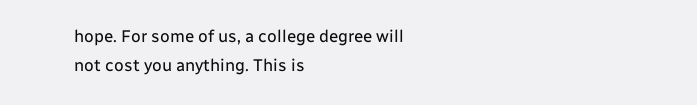hope. For some of us, a college degree will not cost you anything. This is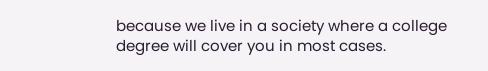because we live in a society where a college degree will cover you in most cases.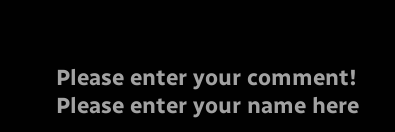Please enter your comment!
Please enter your name here